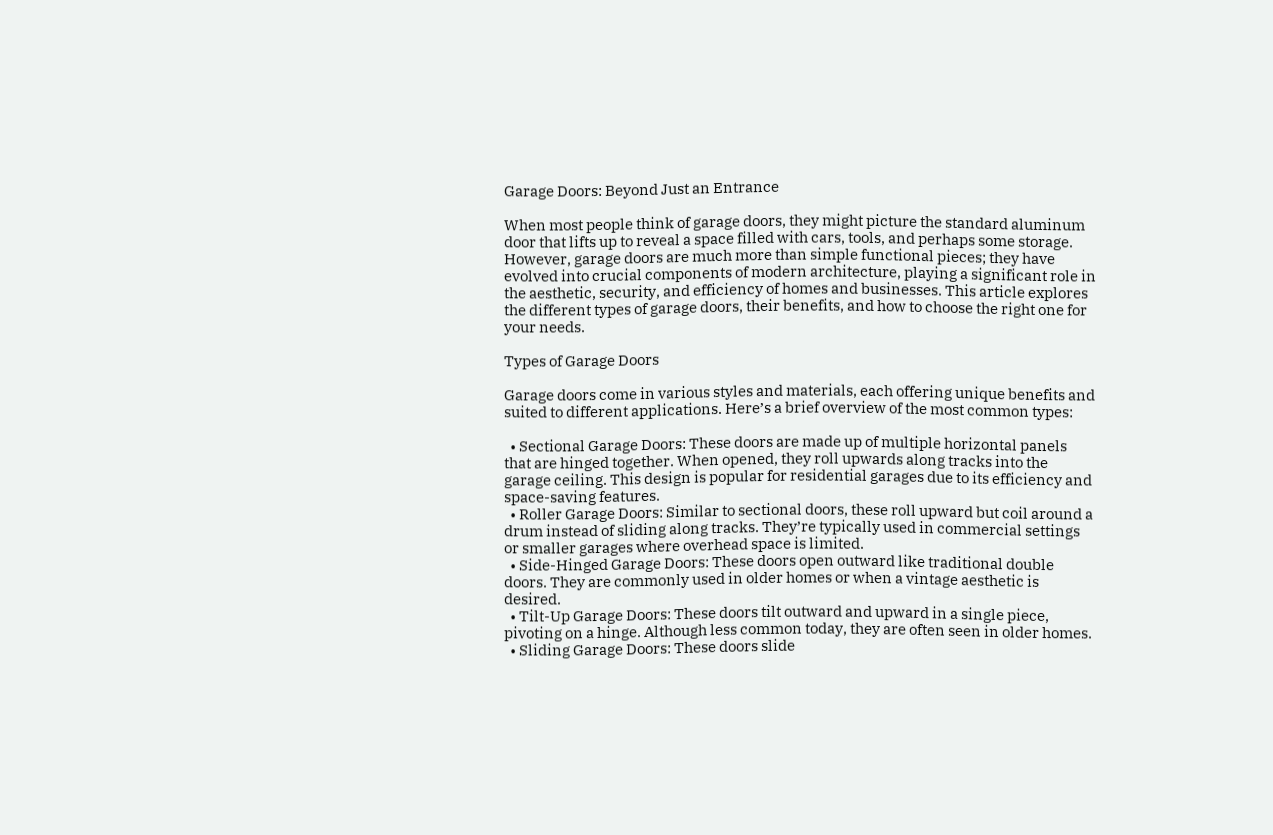Garage Doors: Beyond Just an Entrance

When most people think of garage doors, they might picture the standard aluminum door that lifts up to reveal a space filled with cars, tools, and perhaps some storage. However, garage doors are much more than simple functional pieces; they have evolved into crucial components of modern architecture, playing a significant role in the aesthetic, security, and efficiency of homes and businesses. This article explores the different types of garage doors, their benefits, and how to choose the right one for your needs.

Types of Garage Doors

Garage doors come in various styles and materials, each offering unique benefits and suited to different applications. Here’s a brief overview of the most common types:

  • Sectional Garage Doors: These doors are made up of multiple horizontal panels that are hinged together. When opened, they roll upwards along tracks into the garage ceiling. This design is popular for residential garages due to its efficiency and space-saving features.
  • Roller Garage Doors: Similar to sectional doors, these roll upward but coil around a drum instead of sliding along tracks. They’re typically used in commercial settings or smaller garages where overhead space is limited.
  • Side-Hinged Garage Doors: These doors open outward like traditional double doors. They are commonly used in older homes or when a vintage aesthetic is desired.
  • Tilt-Up Garage Doors: These doors tilt outward and upward in a single piece, pivoting on a hinge. Although less common today, they are often seen in older homes.
  • Sliding Garage Doors: These doors slide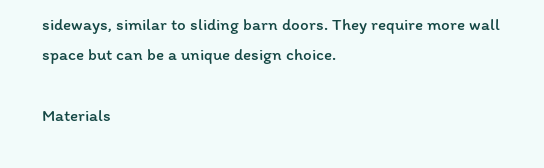sideways, similar to sliding barn doors. They require more wall space but can be a unique design choice.

Materials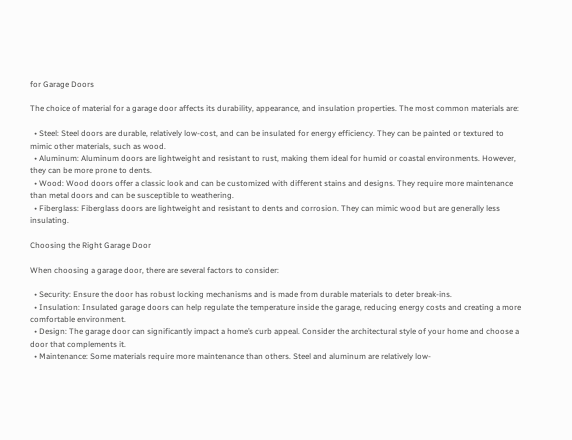for Garage Doors

The choice of material for a garage door affects its durability, appearance, and insulation properties. The most common materials are:

  • Steel: Steel doors are durable, relatively low-cost, and can be insulated for energy efficiency. They can be painted or textured to mimic other materials, such as wood.
  • Aluminum: Aluminum doors are lightweight and resistant to rust, making them ideal for humid or coastal environments. However, they can be more prone to dents.
  • Wood: Wood doors offer a classic look and can be customized with different stains and designs. They require more maintenance than metal doors and can be susceptible to weathering.
  • Fiberglass: Fiberglass doors are lightweight and resistant to dents and corrosion. They can mimic wood but are generally less insulating.

Choosing the Right Garage Door

When choosing a garage door, there are several factors to consider:

  • Security: Ensure the door has robust locking mechanisms and is made from durable materials to deter break-ins.
  • Insulation: Insulated garage doors can help regulate the temperature inside the garage, reducing energy costs and creating a more comfortable environment.
  • Design: The garage door can significantly impact a home’s curb appeal. Consider the architectural style of your home and choose a door that complements it.
  • Maintenance: Some materials require more maintenance than others. Steel and aluminum are relatively low-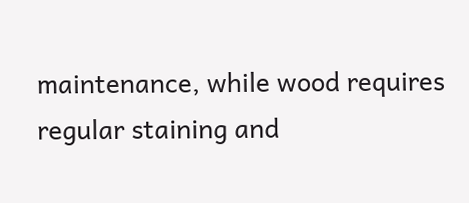maintenance, while wood requires regular staining and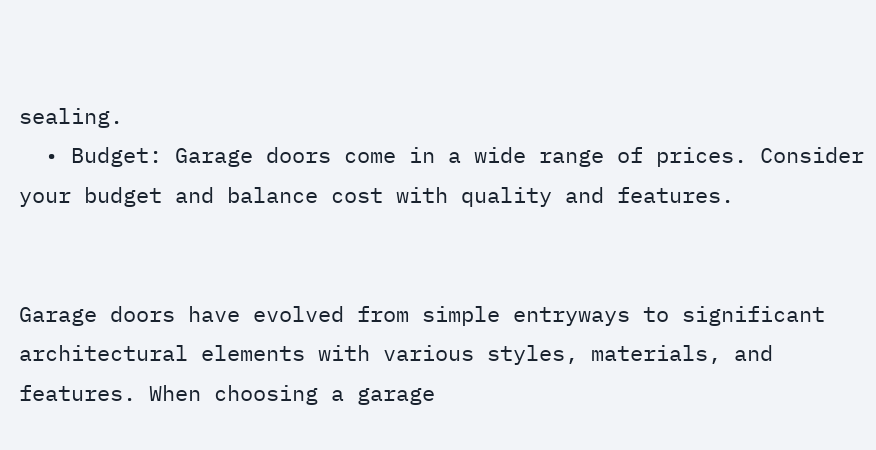sealing.
  • Budget: Garage doors come in a wide range of prices. Consider your budget and balance cost with quality and features.


Garage doors have evolved from simple entryways to significant architectural elements with various styles, materials, and features. When choosing a garage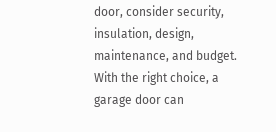door, consider security, insulation, design, maintenance, and budget. With the right choice, a garage door can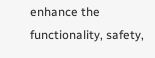enhance the functionality, safety,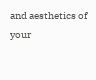and aesthetics of your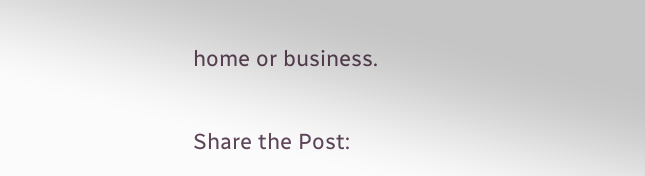home or business.

Share the Post: